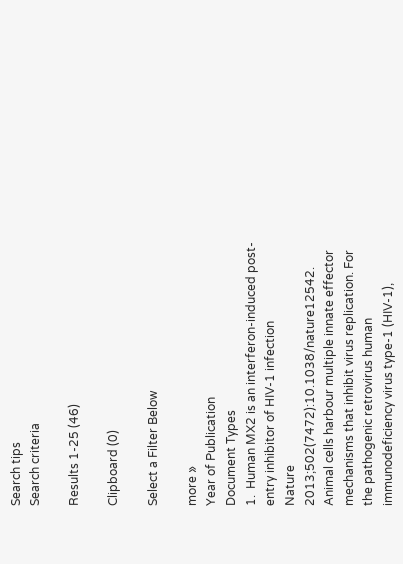Search tips
Search criteria

Results 1-25 (46)

Clipboard (0)

Select a Filter Below

more »
Year of Publication
Document Types
1.  Human MX2 is an interferon-induced post-entry inhibitor of HIV-1 infection
Nature  2013;502(7472):10.1038/nature12542.
Animal cells harbour multiple innate effector mechanisms that inhibit virus replication. For the pathogenic retrovirus human immunodeficiency virus type-1 (HIV-1),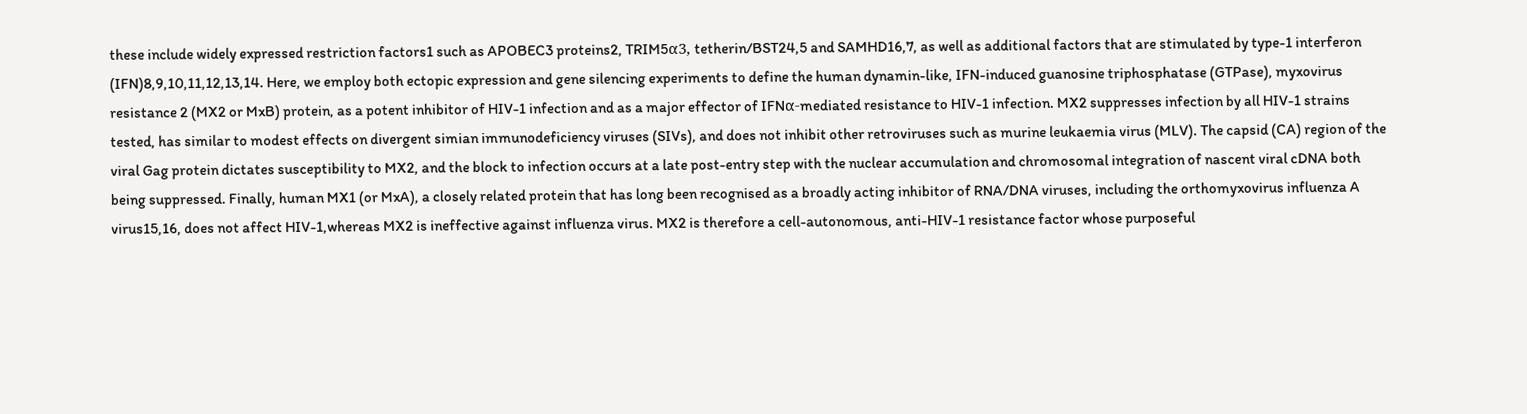these include widely expressed restriction factors1 such as APOBEC3 proteins2, TRIM5α3, tetherin/BST24,5 and SAMHD16,7, as well as additional factors that are stimulated by type-1 interferon (IFN)8,9,10,11,12,13,14. Here, we employ both ectopic expression and gene silencing experiments to define the human dynamin-like, IFN-induced guanosine triphosphatase (GTPase), myxovirus resistance 2 (MX2 or MxB) protein, as a potent inhibitor of HIV-1 infection and as a major effector of IFNα-mediated resistance to HIV-1 infection. MX2 suppresses infection by all HIV-1 strains tested, has similar to modest effects on divergent simian immunodeficiency viruses (SIVs), and does not inhibit other retroviruses such as murine leukaemia virus (MLV). The capsid (CA) region of the viral Gag protein dictates susceptibility to MX2, and the block to infection occurs at a late post-entry step with the nuclear accumulation and chromosomal integration of nascent viral cDNA both being suppressed. Finally, human MX1 (or MxA), a closely related protein that has long been recognised as a broadly acting inhibitor of RNA/DNA viruses, including the orthomyxovirus influenza A virus15,16, does not affect HIV-1,whereas MX2 is ineffective against influenza virus. MX2 is therefore a cell-autonomous, anti-HIV-1 resistance factor whose purposeful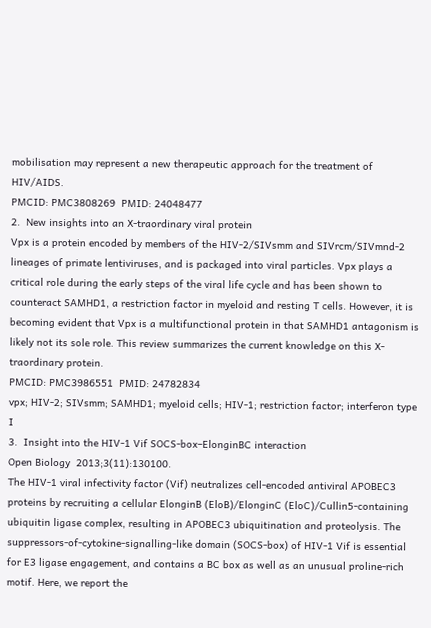mobilisation may represent a new therapeutic approach for the treatment of HIV/AIDS.
PMCID: PMC3808269  PMID: 24048477
2.  New insights into an X-traordinary viral protein
Vpx is a protein encoded by members of the HIV-2/SIVsmm and SIVrcm/SIVmnd-2 lineages of primate lentiviruses, and is packaged into viral particles. Vpx plays a critical role during the early steps of the viral life cycle and has been shown to counteract SAMHD1, a restriction factor in myeloid and resting T cells. However, it is becoming evident that Vpx is a multifunctional protein in that SAMHD1 antagonism is likely not its sole role. This review summarizes the current knowledge on this X-traordinary protein.
PMCID: PMC3986551  PMID: 24782834
vpx; HIV-2; SIVsmm; SAMHD1; myeloid cells; HIV-1; restriction factor; interferon type I
3.  Insight into the HIV-1 Vif SOCS-box–ElonginBC interaction
Open Biology  2013;3(11):130100.
The HIV-1 viral infectivity factor (Vif) neutralizes cell-encoded antiviral APOBEC3 proteins by recruiting a cellular ElonginB (EloB)/ElonginC (EloC)/Cullin5-containing ubiquitin ligase complex, resulting in APOBEC3 ubiquitination and proteolysis. The suppressors-of-cytokine-signalling-like domain (SOCS-box) of HIV-1 Vif is essential for E3 ligase engagement, and contains a BC box as well as an unusual proline-rich motif. Here, we report the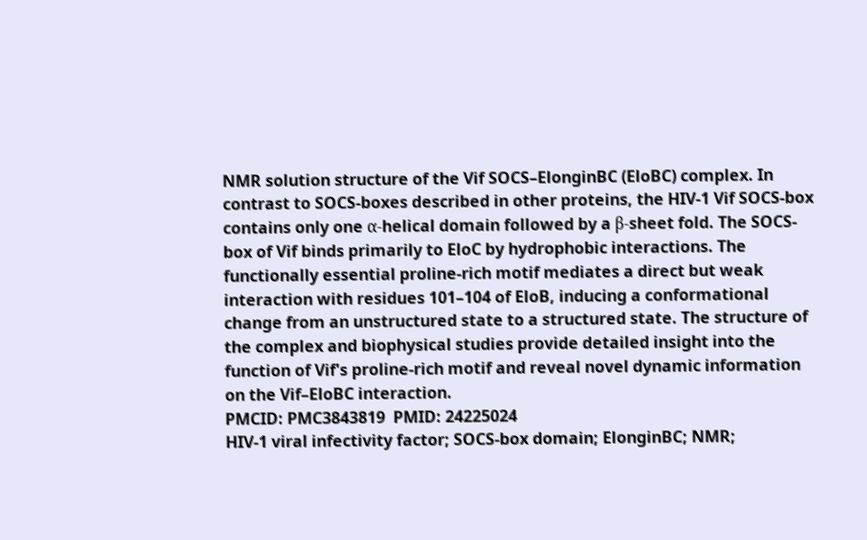NMR solution structure of the Vif SOCS–ElonginBC (EloBC) complex. In contrast to SOCS-boxes described in other proteins, the HIV-1 Vif SOCS-box contains only one α-helical domain followed by a β-sheet fold. The SOCS-box of Vif binds primarily to EloC by hydrophobic interactions. The functionally essential proline-rich motif mediates a direct but weak interaction with residues 101–104 of EloB, inducing a conformational change from an unstructured state to a structured state. The structure of the complex and biophysical studies provide detailed insight into the function of Vif's proline-rich motif and reveal novel dynamic information on the Vif–EloBC interaction.
PMCID: PMC3843819  PMID: 24225024
HIV-1 viral infectivity factor; SOCS-box domain; ElonginBC; NMR;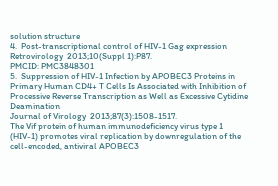solution structure
4.  Post-transcriptional control of HIV-1 Gag expression
Retrovirology  2013;10(Suppl 1):P87.
PMCID: PMC3848301
5.  Suppression of HIV-1 Infection by APOBEC3 Proteins in Primary Human CD4+ T Cells Is Associated with Inhibition of Processive Reverse Transcription as Well as Excessive Cytidine Deamination
Journal of Virology  2013;87(3):1508-1517.
The Vif protein of human immunodeficiency virus type 1 (HIV-1) promotes viral replication by downregulation of the cell-encoded, antiviral APOBEC3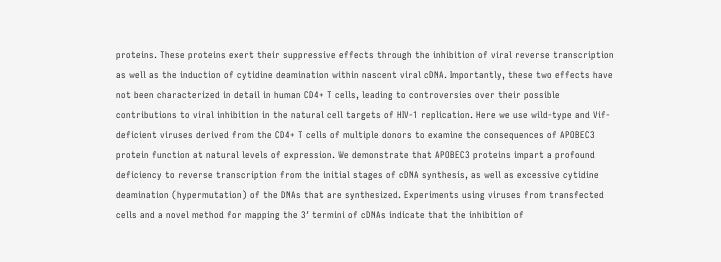proteins. These proteins exert their suppressive effects through the inhibition of viral reverse transcription as well as the induction of cytidine deamination within nascent viral cDNA. Importantly, these two effects have not been characterized in detail in human CD4+ T cells, leading to controversies over their possible contributions to viral inhibition in the natural cell targets of HIV-1 replication. Here we use wild-type and Vif-deficient viruses derived from the CD4+ T cells of multiple donors to examine the consequences of APOBEC3 protein function at natural levels of expression. We demonstrate that APOBEC3 proteins impart a profound deficiency to reverse transcription from the initial stages of cDNA synthesis, as well as excessive cytidine deamination (hypermutation) of the DNAs that are synthesized. Experiments using viruses from transfected cells and a novel method for mapping the 3′ termini of cDNAs indicate that the inhibition of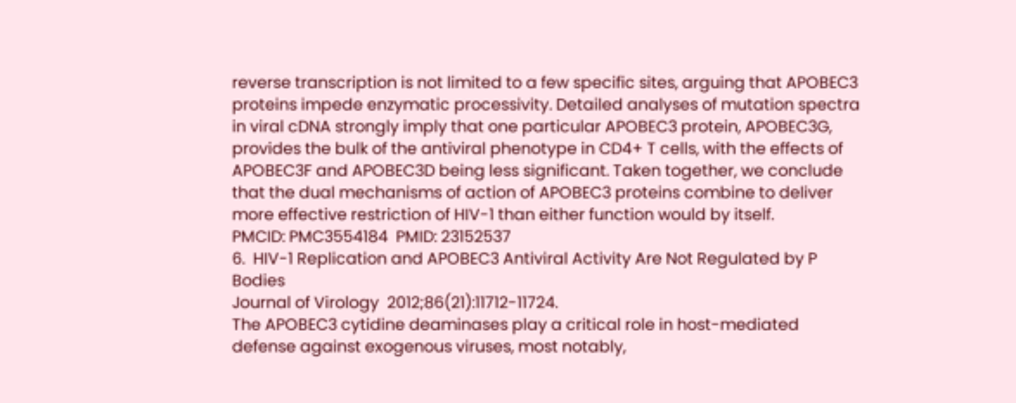reverse transcription is not limited to a few specific sites, arguing that APOBEC3 proteins impede enzymatic processivity. Detailed analyses of mutation spectra in viral cDNA strongly imply that one particular APOBEC3 protein, APOBEC3G, provides the bulk of the antiviral phenotype in CD4+ T cells, with the effects of APOBEC3F and APOBEC3D being less significant. Taken together, we conclude that the dual mechanisms of action of APOBEC3 proteins combine to deliver more effective restriction of HIV-1 than either function would by itself.
PMCID: PMC3554184  PMID: 23152537
6.  HIV-1 Replication and APOBEC3 Antiviral Activity Are Not Regulated by P Bodies
Journal of Virology  2012;86(21):11712-11724.
The APOBEC3 cytidine deaminases play a critical role in host-mediated defense against exogenous viruses, most notably,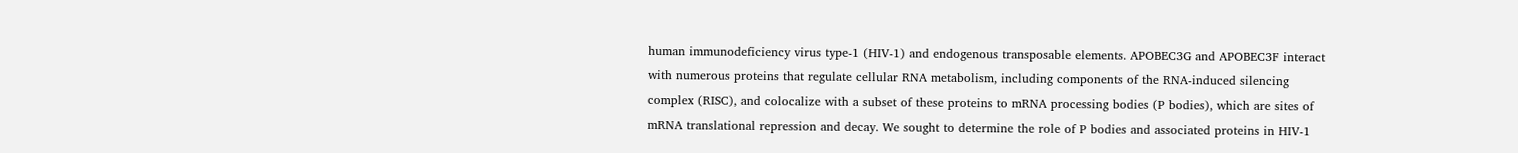human immunodeficiency virus type-1 (HIV-1) and endogenous transposable elements. APOBEC3G and APOBEC3F interact with numerous proteins that regulate cellular RNA metabolism, including components of the RNA-induced silencing complex (RISC), and colocalize with a subset of these proteins to mRNA processing bodies (P bodies), which are sites of mRNA translational repression and decay. We sought to determine the role of P bodies and associated proteins in HIV-1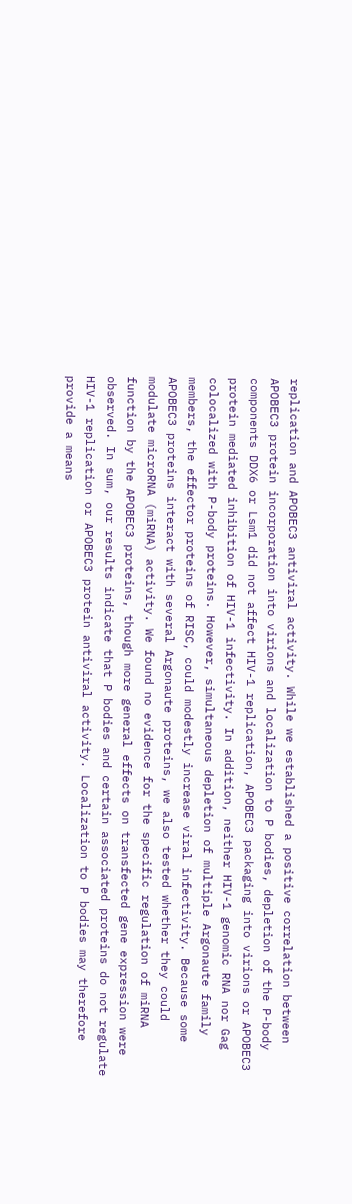replication and APOBEC3 antiviral activity. While we established a positive correlation between APOBEC3 protein incorporation into virions and localization to P bodies, depletion of the P-body components DDX6 or Lsm1 did not affect HIV-1 replication, APOBEC3 packaging into virions or APOBEC3 protein mediated inhibition of HIV-1 infectivity. In addition, neither HIV-1 genomic RNA nor Gag colocalized with P-body proteins. However, simultaneous depletion of multiple Argonaute family members, the effector proteins of RISC, could modestly increase viral infectivity. Because some APOBEC3 proteins interact with several Argonaute proteins, we also tested whether they could modulate microRNA (miRNA) activity. We found no evidence for the specific regulation of miRNA function by the APOBEC3 proteins, though more general effects on transfected gene expression were observed. In sum, our results indicate that P bodies and certain associated proteins do not regulate HIV-1 replication or APOBEC3 protein antiviral activity. Localization to P bodies may therefore provide a means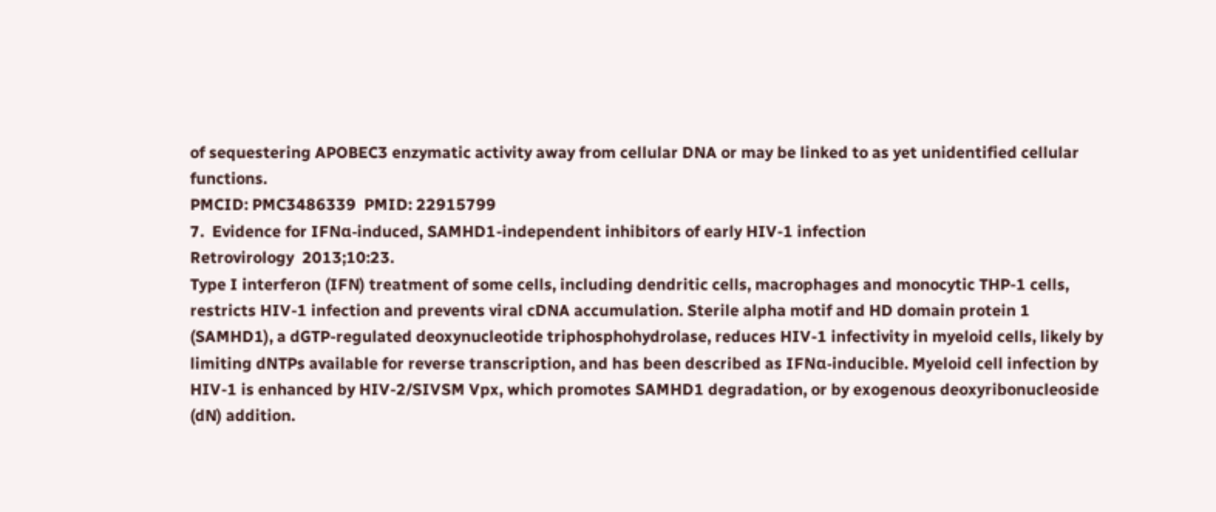of sequestering APOBEC3 enzymatic activity away from cellular DNA or may be linked to as yet unidentified cellular functions.
PMCID: PMC3486339  PMID: 22915799
7.  Evidence for IFNα-induced, SAMHD1-independent inhibitors of early HIV-1 infection
Retrovirology  2013;10:23.
Type I interferon (IFN) treatment of some cells, including dendritic cells, macrophages and monocytic THP-1 cells, restricts HIV-1 infection and prevents viral cDNA accumulation. Sterile alpha motif and HD domain protein 1 (SAMHD1), a dGTP-regulated deoxynucleotide triphosphohydrolase, reduces HIV-1 infectivity in myeloid cells, likely by limiting dNTPs available for reverse transcription, and has been described as IFNα-inducible. Myeloid cell infection by HIV-1 is enhanced by HIV-2/SIVSM Vpx, which promotes SAMHD1 degradation, or by exogenous deoxyribonucleoside (dN) addition.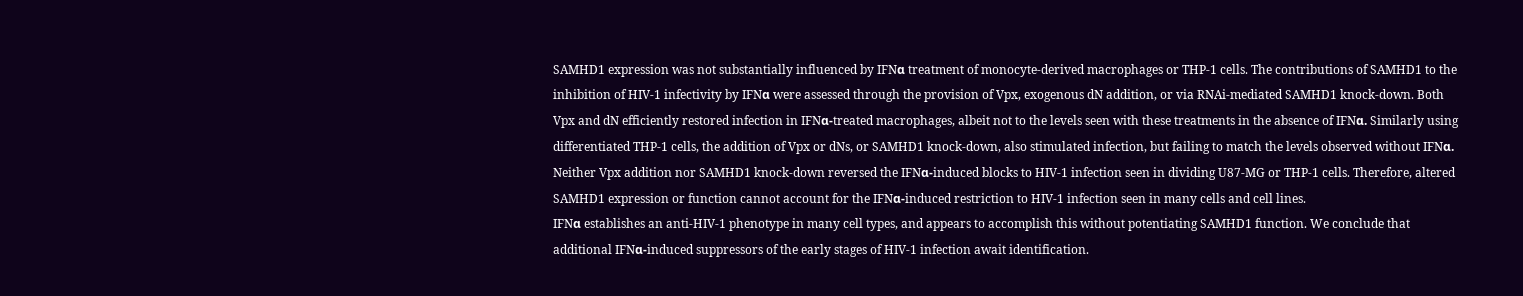SAMHD1 expression was not substantially influenced by IFNα treatment of monocyte-derived macrophages or THP-1 cells. The contributions of SAMHD1 to the inhibition of HIV-1 infectivity by IFNα were assessed through the provision of Vpx, exogenous dN addition, or via RNAi-mediated SAMHD1 knock-down. Both Vpx and dN efficiently restored infection in IFNα-treated macrophages, albeit not to the levels seen with these treatments in the absence of IFNα. Similarly using differentiated THP-1 cells, the addition of Vpx or dNs, or SAMHD1 knock-down, also stimulated infection, but failing to match the levels observed without IFNα. Neither Vpx addition nor SAMHD1 knock-down reversed the IFNα-induced blocks to HIV-1 infection seen in dividing U87-MG or THP-1 cells. Therefore, altered SAMHD1 expression or function cannot account for the IFNα-induced restriction to HIV-1 infection seen in many cells and cell lines.
IFNα establishes an anti-HIV-1 phenotype in many cell types, and appears to accomplish this without potentiating SAMHD1 function. We conclude that additional IFNα-induced suppressors of the early stages of HIV-1 infection await identification.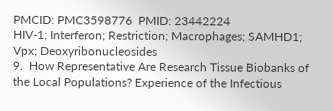PMCID: PMC3598776  PMID: 23442224
HIV-1; Interferon; Restriction; Macrophages; SAMHD1; Vpx; Deoxyribonucleosides
9.  How Representative Are Research Tissue Biobanks of the Local Populations? Experience of the Infectious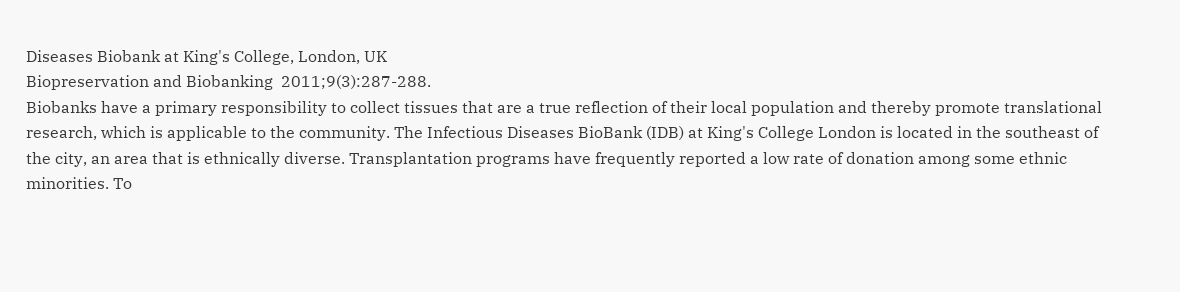Diseases Biobank at King's College, London, UK
Biopreservation and Biobanking  2011;9(3):287-288.
Biobanks have a primary responsibility to collect tissues that are a true reflection of their local population and thereby promote translational research, which is applicable to the community. The Infectious Diseases BioBank (IDB) at King's College London is located in the southeast of the city, an area that is ethnically diverse. Transplantation programs have frequently reported a low rate of donation among some ethnic minorities. To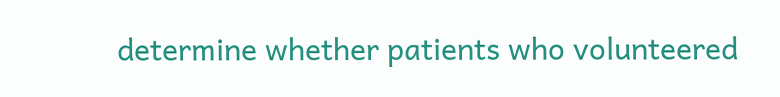determine whether patients who volunteered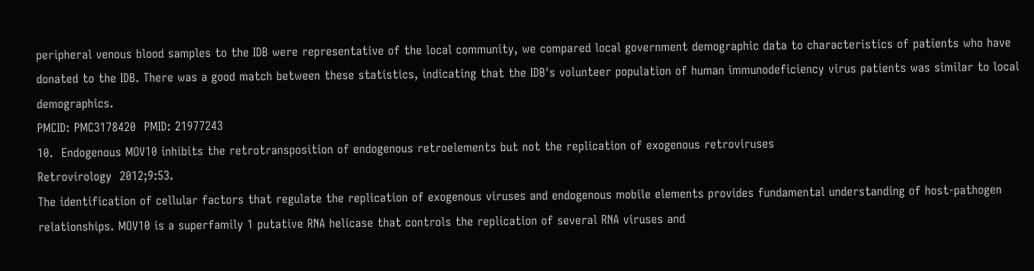peripheral venous blood samples to the IDB were representative of the local community, we compared local government demographic data to characteristics of patients who have donated to the IDB. There was a good match between these statistics, indicating that the IDB's volunteer population of human immunodeficiency virus patients was similar to local demographics.
PMCID: PMC3178420  PMID: 21977243
10.  Endogenous MOV10 inhibits the retrotransposition of endogenous retroelements but not the replication of exogenous retroviruses
Retrovirology  2012;9:53.
The identification of cellular factors that regulate the replication of exogenous viruses and endogenous mobile elements provides fundamental understanding of host-pathogen relationships. MOV10 is a superfamily 1 putative RNA helicase that controls the replication of several RNA viruses and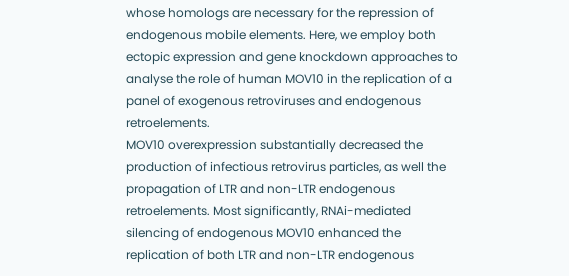whose homologs are necessary for the repression of endogenous mobile elements. Here, we employ both ectopic expression and gene knockdown approaches to analyse the role of human MOV10 in the replication of a panel of exogenous retroviruses and endogenous retroelements.
MOV10 overexpression substantially decreased the production of infectious retrovirus particles, as well the propagation of LTR and non-LTR endogenous retroelements. Most significantly, RNAi-mediated silencing of endogenous MOV10 enhanced the replication of both LTR and non-LTR endogenous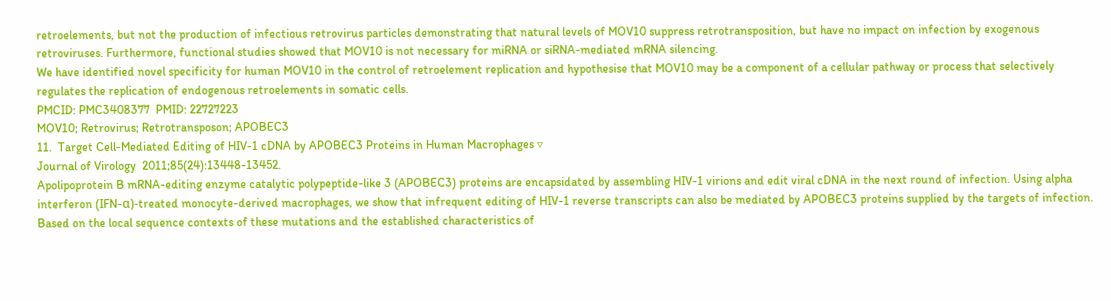retroelements, but not the production of infectious retrovirus particles demonstrating that natural levels of MOV10 suppress retrotransposition, but have no impact on infection by exogenous retroviruses. Furthermore, functional studies showed that MOV10 is not necessary for miRNA or siRNA-mediated mRNA silencing.
We have identified novel specificity for human MOV10 in the control of retroelement replication and hypothesise that MOV10 may be a component of a cellular pathway or process that selectively regulates the replication of endogenous retroelements in somatic cells.
PMCID: PMC3408377  PMID: 22727223
MOV10; Retrovirus; Retrotransposon; APOBEC3
11.  Target Cell-Mediated Editing of HIV-1 cDNA by APOBEC3 Proteins in Human Macrophages ▿
Journal of Virology  2011;85(24):13448-13452.
Apolipoprotein B mRNA-editing enzyme catalytic polypeptide-like 3 (APOBEC3) proteins are encapsidated by assembling HIV-1 virions and edit viral cDNA in the next round of infection. Using alpha interferon (IFN-α)-treated monocyte-derived macrophages, we show that infrequent editing of HIV-1 reverse transcripts can also be mediated by APOBEC3 proteins supplied by the targets of infection. Based on the local sequence contexts of these mutations and the established characteristics of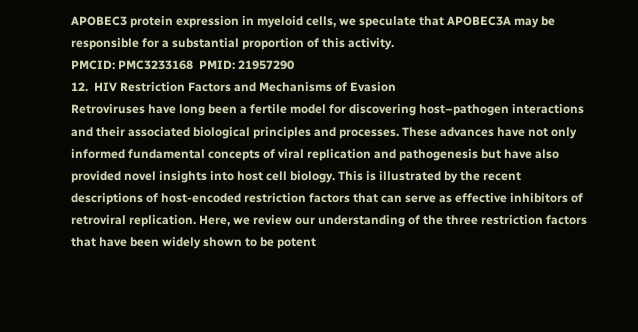APOBEC3 protein expression in myeloid cells, we speculate that APOBEC3A may be responsible for a substantial proportion of this activity.
PMCID: PMC3233168  PMID: 21957290
12.  HIV Restriction Factors and Mechanisms of Evasion
Retroviruses have long been a fertile model for discovering host–pathogen interactions and their associated biological principles and processes. These advances have not only informed fundamental concepts of viral replication and pathogenesis but have also provided novel insights into host cell biology. This is illustrated by the recent descriptions of host-encoded restriction factors that can serve as effective inhibitors of retroviral replication. Here, we review our understanding of the three restriction factors that have been widely shown to be potent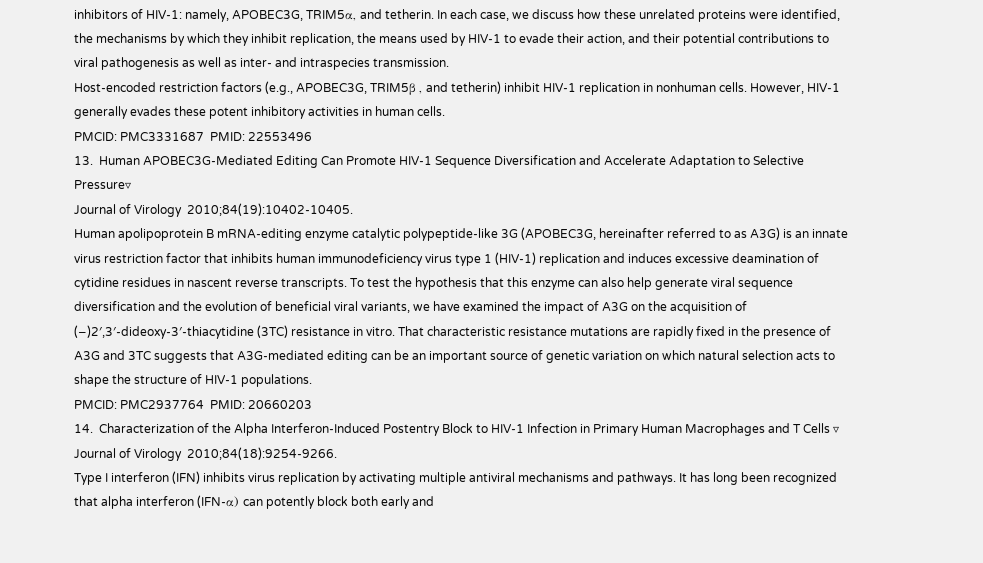inhibitors of HIV-1: namely, APOBEC3G, TRIM5α, and tetherin. In each case, we discuss how these unrelated proteins were identified, the mechanisms by which they inhibit replication, the means used by HIV-1 to evade their action, and their potential contributions to viral pathogenesis as well as inter- and intraspecies transmission.
Host-encoded restriction factors (e.g., APOBEC3G, TRIM5β , and tetherin) inhibit HIV-1 replication in nonhuman cells. However, HIV-1 generally evades these potent inhibitory activities in human cells.
PMCID: PMC3331687  PMID: 22553496
13.  Human APOBEC3G-Mediated Editing Can Promote HIV-1 Sequence Diversification and Accelerate Adaptation to Selective Pressure▿
Journal of Virology  2010;84(19):10402-10405.
Human apolipoprotein B mRNA-editing enzyme catalytic polypeptide-like 3G (APOBEC3G, hereinafter referred to as A3G) is an innate virus restriction factor that inhibits human immunodeficiency virus type 1 (HIV-1) replication and induces excessive deamination of cytidine residues in nascent reverse transcripts. To test the hypothesis that this enzyme can also help generate viral sequence diversification and the evolution of beneficial viral variants, we have examined the impact of A3G on the acquisition of (−)2′,3′-dideoxy-3′-thiacytidine (3TC) resistance in vitro. That characteristic resistance mutations are rapidly fixed in the presence of A3G and 3TC suggests that A3G-mediated editing can be an important source of genetic variation on which natural selection acts to shape the structure of HIV-1 populations.
PMCID: PMC2937764  PMID: 20660203
14.  Characterization of the Alpha Interferon-Induced Postentry Block to HIV-1 Infection in Primary Human Macrophages and T Cells ▿
Journal of Virology  2010;84(18):9254-9266.
Type I interferon (IFN) inhibits virus replication by activating multiple antiviral mechanisms and pathways. It has long been recognized that alpha interferon (IFN-α) can potently block both early and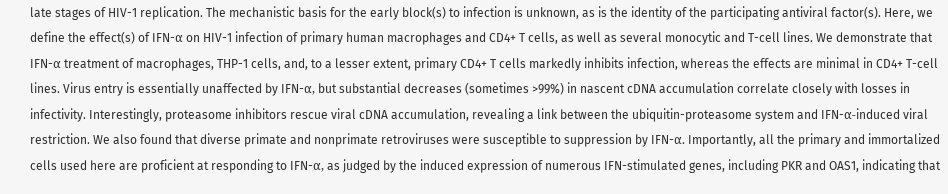late stages of HIV-1 replication. The mechanistic basis for the early block(s) to infection is unknown, as is the identity of the participating antiviral factor(s). Here, we define the effect(s) of IFN-α on HIV-1 infection of primary human macrophages and CD4+ T cells, as well as several monocytic and T-cell lines. We demonstrate that IFN-α treatment of macrophages, THP-1 cells, and, to a lesser extent, primary CD4+ T cells markedly inhibits infection, whereas the effects are minimal in CD4+ T-cell lines. Virus entry is essentially unaffected by IFN-α, but substantial decreases (sometimes >99%) in nascent cDNA accumulation correlate closely with losses in infectivity. Interestingly, proteasome inhibitors rescue viral cDNA accumulation, revealing a link between the ubiquitin-proteasome system and IFN-α-induced viral restriction. We also found that diverse primate and nonprimate retroviruses were susceptible to suppression by IFN-α. Importantly, all the primary and immortalized cells used here are proficient at responding to IFN-α, as judged by the induced expression of numerous IFN-stimulated genes, including PKR and OAS1, indicating that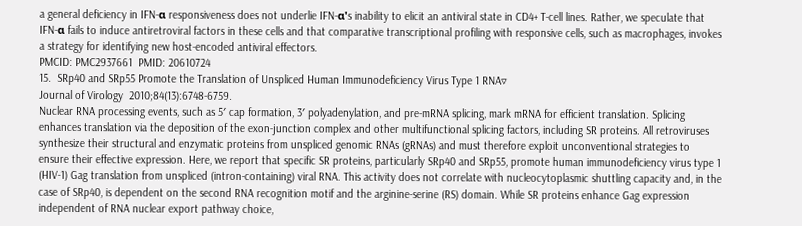a general deficiency in IFN-α responsiveness does not underlie IFN-α's inability to elicit an antiviral state in CD4+ T-cell lines. Rather, we speculate that IFN-α fails to induce antiretroviral factors in these cells and that comparative transcriptional profiling with responsive cells, such as macrophages, invokes a strategy for identifying new host-encoded antiviral effectors.
PMCID: PMC2937661  PMID: 20610724
15.  SRp40 and SRp55 Promote the Translation of Unspliced Human Immunodeficiency Virus Type 1 RNA▿
Journal of Virology  2010;84(13):6748-6759.
Nuclear RNA processing events, such as 5′ cap formation, 3′ polyadenylation, and pre-mRNA splicing, mark mRNA for efficient translation. Splicing enhances translation via the deposition of the exon-junction complex and other multifunctional splicing factors, including SR proteins. All retroviruses synthesize their structural and enzymatic proteins from unspliced genomic RNAs (gRNAs) and must therefore exploit unconventional strategies to ensure their effective expression. Here, we report that specific SR proteins, particularly SRp40 and SRp55, promote human immunodeficiency virus type 1 (HIV-1) Gag translation from unspliced (intron-containing) viral RNA. This activity does not correlate with nucleocytoplasmic shuttling capacity and, in the case of SRp40, is dependent on the second RNA recognition motif and the arginine-serine (RS) domain. While SR proteins enhance Gag expression independent of RNA nuclear export pathway choice,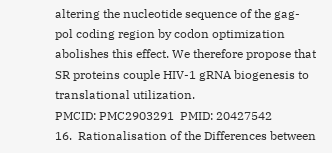altering the nucleotide sequence of the gag-pol coding region by codon optimization abolishes this effect. We therefore propose that SR proteins couple HIV-1 gRNA biogenesis to translational utilization.
PMCID: PMC2903291  PMID: 20427542
16.  Rationalisation of the Differences between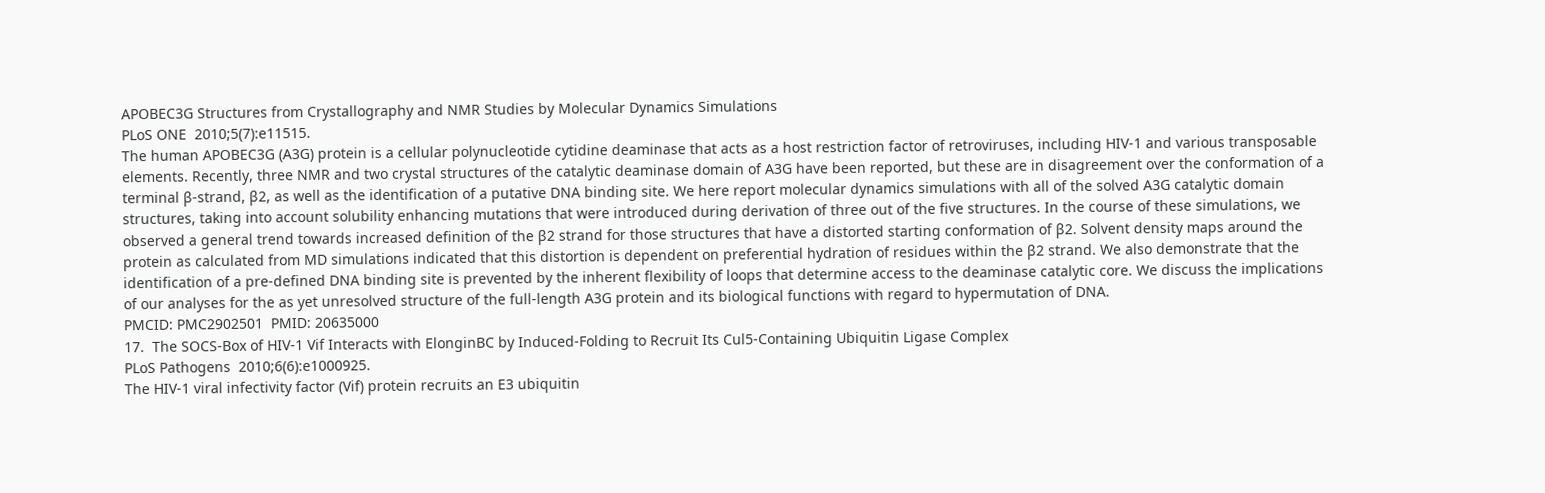APOBEC3G Structures from Crystallography and NMR Studies by Molecular Dynamics Simulations
PLoS ONE  2010;5(7):e11515.
The human APOBEC3G (A3G) protein is a cellular polynucleotide cytidine deaminase that acts as a host restriction factor of retroviruses, including HIV-1 and various transposable elements. Recently, three NMR and two crystal structures of the catalytic deaminase domain of A3G have been reported, but these are in disagreement over the conformation of a terminal β-strand, β2, as well as the identification of a putative DNA binding site. We here report molecular dynamics simulations with all of the solved A3G catalytic domain structures, taking into account solubility enhancing mutations that were introduced during derivation of three out of the five structures. In the course of these simulations, we observed a general trend towards increased definition of the β2 strand for those structures that have a distorted starting conformation of β2. Solvent density maps around the protein as calculated from MD simulations indicated that this distortion is dependent on preferential hydration of residues within the β2 strand. We also demonstrate that the identification of a pre-defined DNA binding site is prevented by the inherent flexibility of loops that determine access to the deaminase catalytic core. We discuss the implications of our analyses for the as yet unresolved structure of the full-length A3G protein and its biological functions with regard to hypermutation of DNA.
PMCID: PMC2902501  PMID: 20635000
17.  The SOCS-Box of HIV-1 Vif Interacts with ElonginBC by Induced-Folding to Recruit Its Cul5-Containing Ubiquitin Ligase Complex
PLoS Pathogens  2010;6(6):e1000925.
The HIV-1 viral infectivity factor (Vif) protein recruits an E3 ubiquitin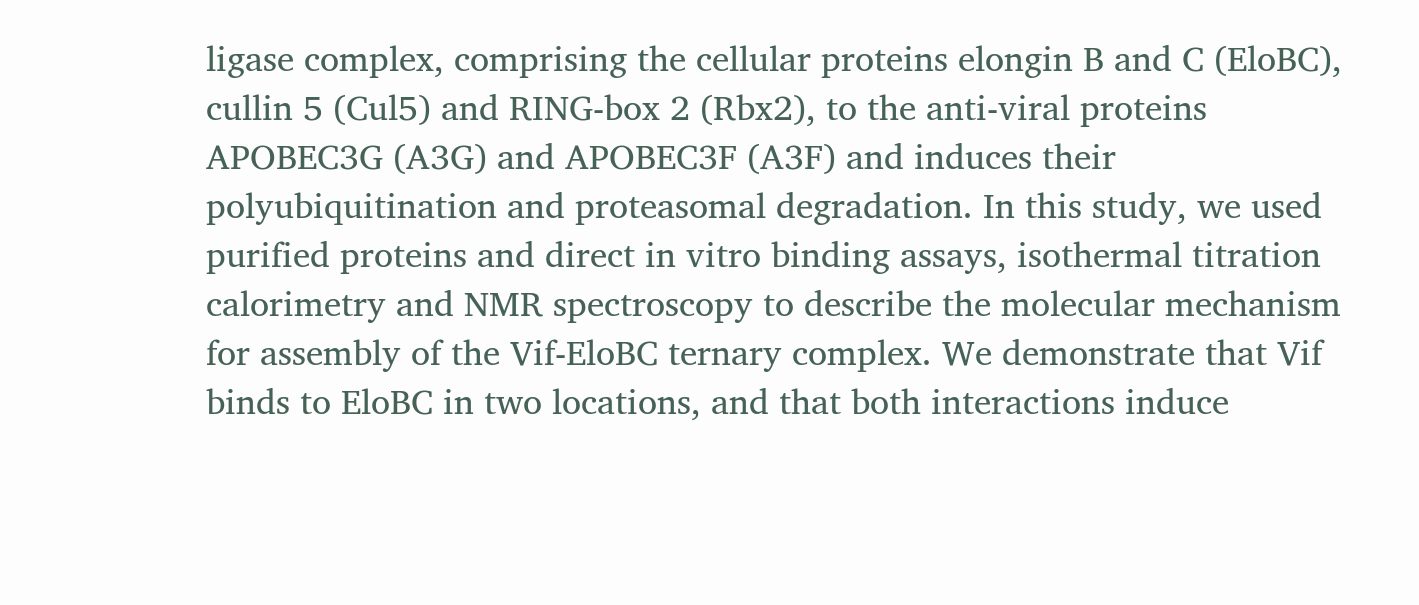ligase complex, comprising the cellular proteins elongin B and C (EloBC), cullin 5 (Cul5) and RING-box 2 (Rbx2), to the anti-viral proteins APOBEC3G (A3G) and APOBEC3F (A3F) and induces their polyubiquitination and proteasomal degradation. In this study, we used purified proteins and direct in vitro binding assays, isothermal titration calorimetry and NMR spectroscopy to describe the molecular mechanism for assembly of the Vif-EloBC ternary complex. We demonstrate that Vif binds to EloBC in two locations, and that both interactions induce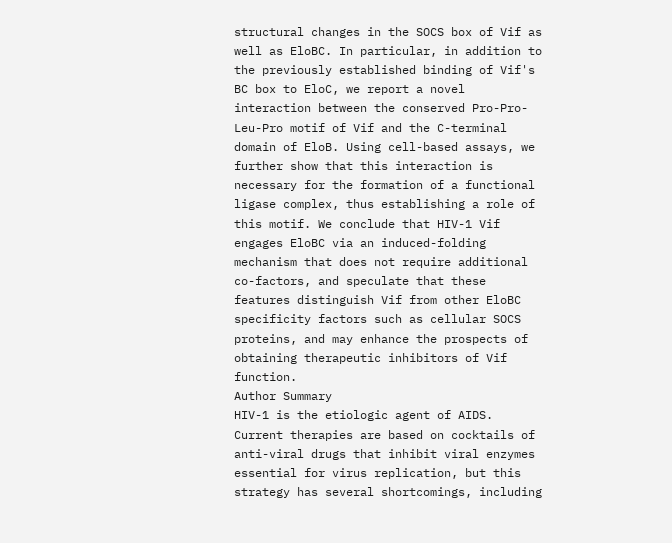structural changes in the SOCS box of Vif as well as EloBC. In particular, in addition to the previously established binding of Vif's BC box to EloC, we report a novel interaction between the conserved Pro-Pro-Leu-Pro motif of Vif and the C-terminal domain of EloB. Using cell-based assays, we further show that this interaction is necessary for the formation of a functional ligase complex, thus establishing a role of this motif. We conclude that HIV-1 Vif engages EloBC via an induced-folding mechanism that does not require additional co-factors, and speculate that these features distinguish Vif from other EloBC specificity factors such as cellular SOCS proteins, and may enhance the prospects of obtaining therapeutic inhibitors of Vif function.
Author Summary
HIV-1 is the etiologic agent of AIDS. Current therapies are based on cocktails of anti-viral drugs that inhibit viral enzymes essential for virus replication, but this strategy has several shortcomings, including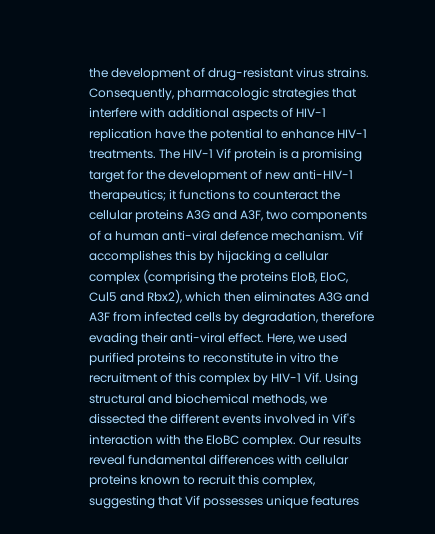the development of drug-resistant virus strains. Consequently, pharmacologic strategies that interfere with additional aspects of HIV-1 replication have the potential to enhance HIV-1 treatments. The HIV-1 Vif protein is a promising target for the development of new anti-HIV-1 therapeutics; it functions to counteract the cellular proteins A3G and A3F, two components of a human anti-viral defence mechanism. Vif accomplishes this by hijacking a cellular complex (comprising the proteins EloB, EloC, Cul5 and Rbx2), which then eliminates A3G and A3F from infected cells by degradation, therefore evading their anti-viral effect. Here, we used purified proteins to reconstitute in vitro the recruitment of this complex by HIV-1 Vif. Using structural and biochemical methods, we dissected the different events involved in Vif's interaction with the EloBC complex. Our results reveal fundamental differences with cellular proteins known to recruit this complex, suggesting that Vif possesses unique features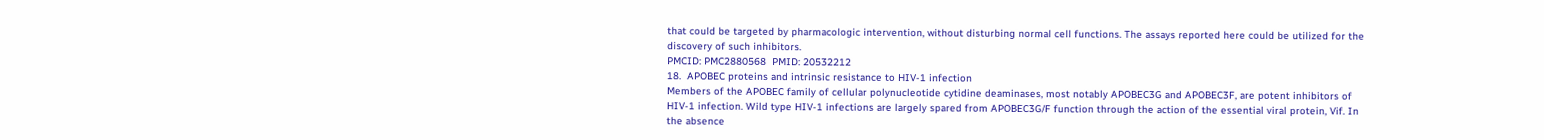that could be targeted by pharmacologic intervention, without disturbing normal cell functions. The assays reported here could be utilized for the discovery of such inhibitors.
PMCID: PMC2880568  PMID: 20532212
18.  APOBEC proteins and intrinsic resistance to HIV-1 infection
Members of the APOBEC family of cellular polynucleotide cytidine deaminases, most notably APOBEC3G and APOBEC3F, are potent inhibitors of HIV-1 infection. Wild type HIV-1 infections are largely spared from APOBEC3G/F function through the action of the essential viral protein, Vif. In the absence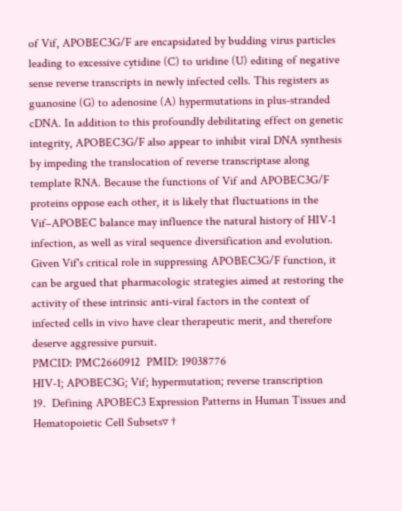of Vif, APOBEC3G/F are encapsidated by budding virus particles leading to excessive cytidine (C) to uridine (U) editing of negative sense reverse transcripts in newly infected cells. This registers as guanosine (G) to adenosine (A) hypermutations in plus-stranded cDNA. In addition to this profoundly debilitating effect on genetic integrity, APOBEC3G/F also appear to inhibit viral DNA synthesis by impeding the translocation of reverse transcriptase along template RNA. Because the functions of Vif and APOBEC3G/F proteins oppose each other, it is likely that fluctuations in the Vif–APOBEC balance may influence the natural history of HIV-1 infection, as well as viral sequence diversification and evolution. Given Vif's critical role in suppressing APOBEC3G/F function, it can be argued that pharmacologic strategies aimed at restoring the activity of these intrinsic anti-viral factors in the context of infected cells in vivo have clear therapeutic merit, and therefore deserve aggressive pursuit.
PMCID: PMC2660912  PMID: 19038776
HIV-1; APOBEC3G; Vif; hypermutation; reverse transcription
19.  Defining APOBEC3 Expression Patterns in Human Tissues and Hematopoietic Cell Subsets▿ †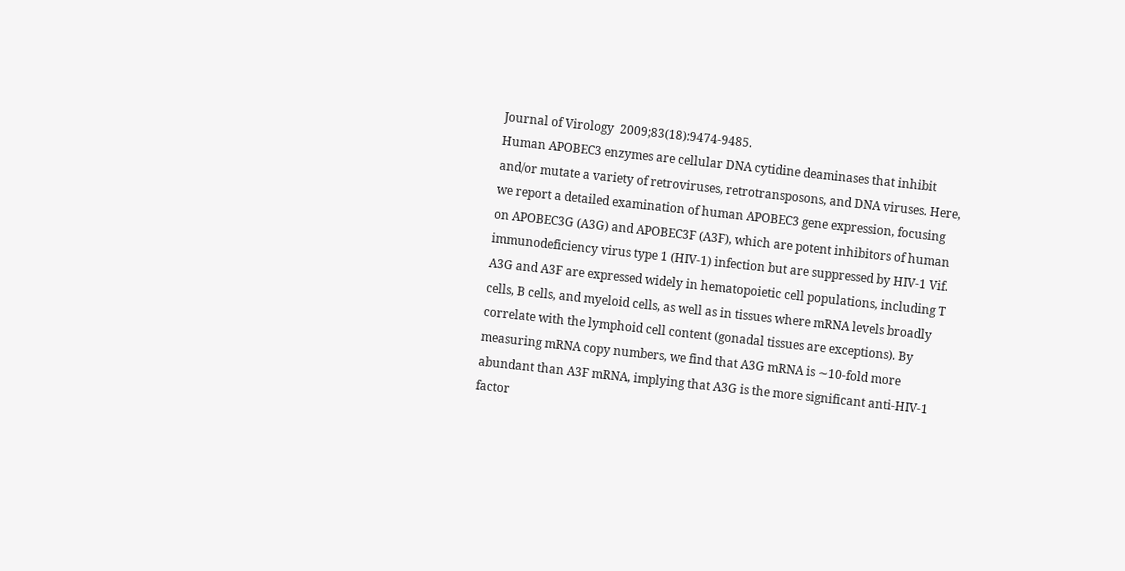Journal of Virology  2009;83(18):9474-9485.
Human APOBEC3 enzymes are cellular DNA cytidine deaminases that inhibit and/or mutate a variety of retroviruses, retrotransposons, and DNA viruses. Here, we report a detailed examination of human APOBEC3 gene expression, focusing on APOBEC3G (A3G) and APOBEC3F (A3F), which are potent inhibitors of human immunodeficiency virus type 1 (HIV-1) infection but are suppressed by HIV-1 Vif. A3G and A3F are expressed widely in hematopoietic cell populations, including T cells, B cells, and myeloid cells, as well as in tissues where mRNA levels broadly correlate with the lymphoid cell content (gonadal tissues are exceptions). By measuring mRNA copy numbers, we find that A3G mRNA is ∼10-fold more abundant than A3F mRNA, implying that A3G is the more significant anti-HIV-1 factor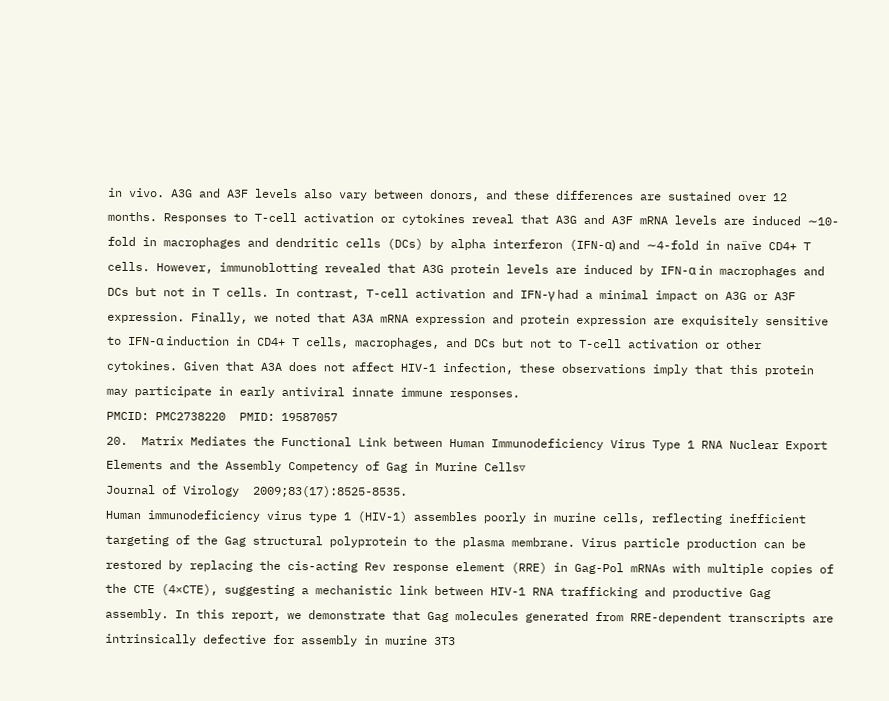in vivo. A3G and A3F levels also vary between donors, and these differences are sustained over 12 months. Responses to T-cell activation or cytokines reveal that A3G and A3F mRNA levels are induced ∼10-fold in macrophages and dendritic cells (DCs) by alpha interferon (IFN-α) and ∼4-fold in naïve CD4+ T cells. However, immunoblotting revealed that A3G protein levels are induced by IFN-α in macrophages and DCs but not in T cells. In contrast, T-cell activation and IFN-γ had a minimal impact on A3G or A3F expression. Finally, we noted that A3A mRNA expression and protein expression are exquisitely sensitive to IFN-α induction in CD4+ T cells, macrophages, and DCs but not to T-cell activation or other cytokines. Given that A3A does not affect HIV-1 infection, these observations imply that this protein may participate in early antiviral innate immune responses.
PMCID: PMC2738220  PMID: 19587057
20.  Matrix Mediates the Functional Link between Human Immunodeficiency Virus Type 1 RNA Nuclear Export Elements and the Assembly Competency of Gag in Murine Cells▿
Journal of Virology  2009;83(17):8525-8535.
Human immunodeficiency virus type 1 (HIV-1) assembles poorly in murine cells, reflecting inefficient targeting of the Gag structural polyprotein to the plasma membrane. Virus particle production can be restored by replacing the cis-acting Rev response element (RRE) in Gag-Pol mRNAs with multiple copies of the CTE (4×CTE), suggesting a mechanistic link between HIV-1 RNA trafficking and productive Gag assembly. In this report, we demonstrate that Gag molecules generated from RRE-dependent transcripts are intrinsically defective for assembly in murine 3T3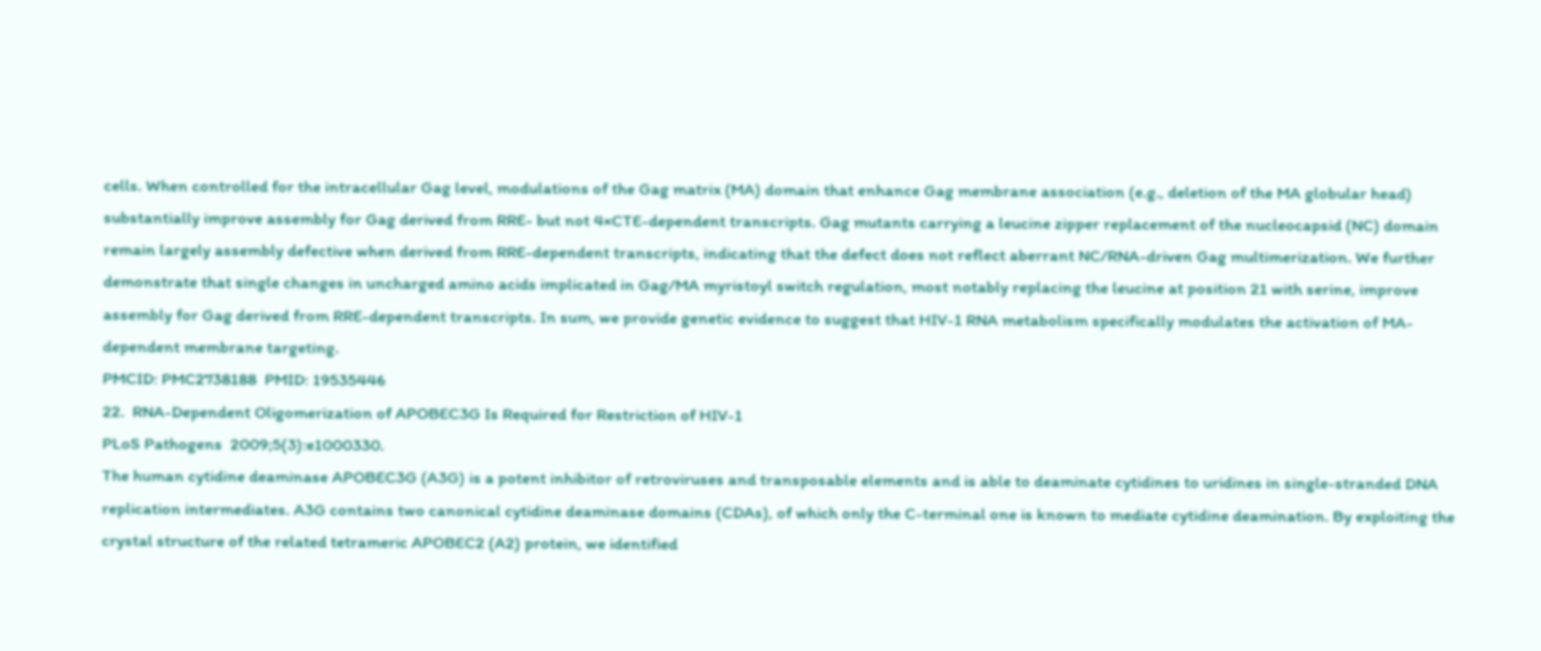cells. When controlled for the intracellular Gag level, modulations of the Gag matrix (MA) domain that enhance Gag membrane association (e.g., deletion of the MA globular head) substantially improve assembly for Gag derived from RRE- but not 4×CTE-dependent transcripts. Gag mutants carrying a leucine zipper replacement of the nucleocapsid (NC) domain remain largely assembly defective when derived from RRE-dependent transcripts, indicating that the defect does not reflect aberrant NC/RNA-driven Gag multimerization. We further demonstrate that single changes in uncharged amino acids implicated in Gag/MA myristoyl switch regulation, most notably replacing the leucine at position 21 with serine, improve assembly for Gag derived from RRE-dependent transcripts. In sum, we provide genetic evidence to suggest that HIV-1 RNA metabolism specifically modulates the activation of MA-dependent membrane targeting.
PMCID: PMC2738188  PMID: 19535446
22.  RNA-Dependent Oligomerization of APOBEC3G Is Required for Restriction of HIV-1
PLoS Pathogens  2009;5(3):e1000330.
The human cytidine deaminase APOBEC3G (A3G) is a potent inhibitor of retroviruses and transposable elements and is able to deaminate cytidines to uridines in single-stranded DNA replication intermediates. A3G contains two canonical cytidine deaminase domains (CDAs), of which only the C-terminal one is known to mediate cytidine deamination. By exploiting the crystal structure of the related tetrameric APOBEC2 (A2) protein, we identified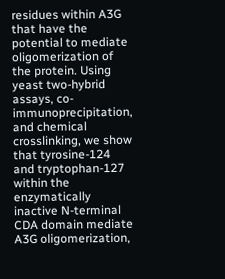residues within A3G that have the potential to mediate oligomerization of the protein. Using yeast two-hybrid assays, co-immunoprecipitation, and chemical crosslinking, we show that tyrosine-124 and tryptophan-127 within the enzymatically inactive N-terminal CDA domain mediate A3G oligomerization,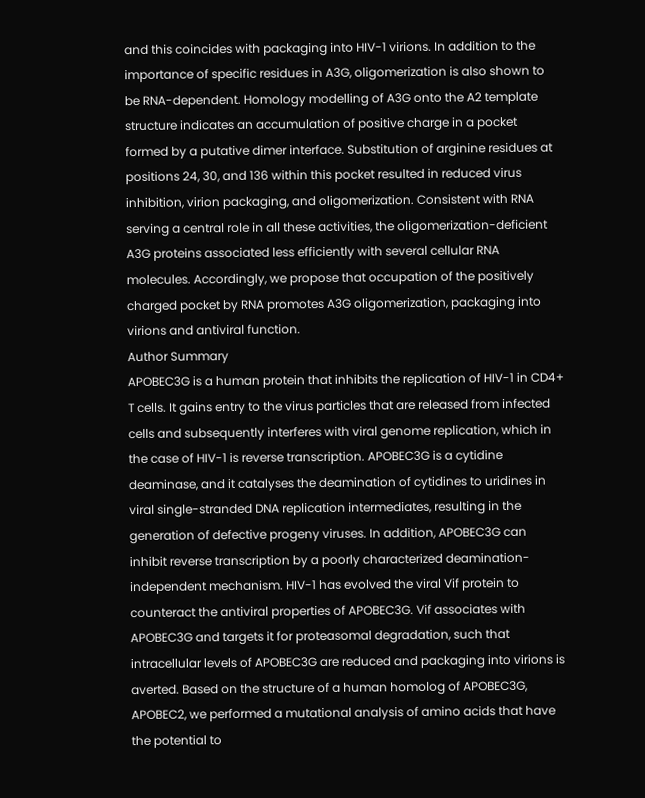and this coincides with packaging into HIV-1 virions. In addition to the importance of specific residues in A3G, oligomerization is also shown to be RNA-dependent. Homology modelling of A3G onto the A2 template structure indicates an accumulation of positive charge in a pocket formed by a putative dimer interface. Substitution of arginine residues at positions 24, 30, and 136 within this pocket resulted in reduced virus inhibition, virion packaging, and oligomerization. Consistent with RNA serving a central role in all these activities, the oligomerization-deficient A3G proteins associated less efficiently with several cellular RNA molecules. Accordingly, we propose that occupation of the positively charged pocket by RNA promotes A3G oligomerization, packaging into virions and antiviral function.
Author Summary
APOBEC3G is a human protein that inhibits the replication of HIV-1 in CD4+ T cells. It gains entry to the virus particles that are released from infected cells and subsequently interferes with viral genome replication, which in the case of HIV-1 is reverse transcription. APOBEC3G is a cytidine deaminase, and it catalyses the deamination of cytidines to uridines in viral single-stranded DNA replication intermediates, resulting in the generation of defective progeny viruses. In addition, APOBEC3G can inhibit reverse transcription by a poorly characterized deamination-independent mechanism. HIV-1 has evolved the viral Vif protein to counteract the antiviral properties of APOBEC3G. Vif associates with APOBEC3G and targets it for proteasomal degradation, such that intracellular levels of APOBEC3G are reduced and packaging into virions is averted. Based on the structure of a human homolog of APOBEC3G, APOBEC2, we performed a mutational analysis of amino acids that have the potential to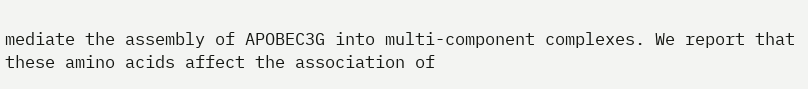mediate the assembly of APOBEC3G into multi-component complexes. We report that these amino acids affect the association of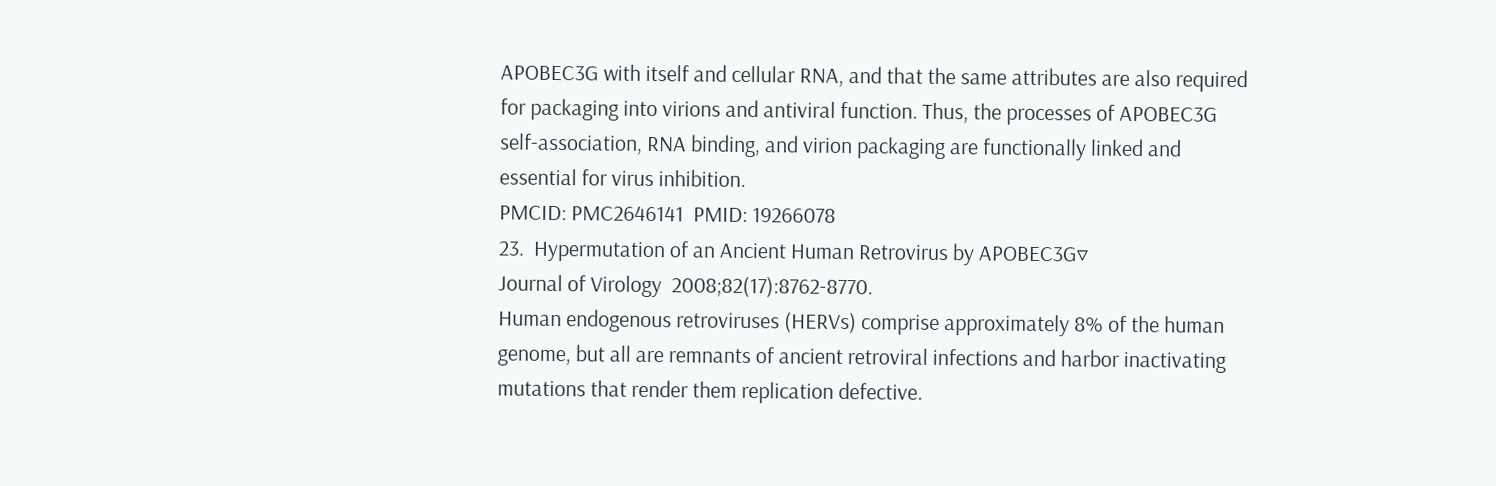APOBEC3G with itself and cellular RNA, and that the same attributes are also required for packaging into virions and antiviral function. Thus, the processes of APOBEC3G self-association, RNA binding, and virion packaging are functionally linked and essential for virus inhibition.
PMCID: PMC2646141  PMID: 19266078
23.  Hypermutation of an Ancient Human Retrovirus by APOBEC3G▿
Journal of Virology  2008;82(17):8762-8770.
Human endogenous retroviruses (HERVs) comprise approximately 8% of the human genome, but all are remnants of ancient retroviral infections and harbor inactivating mutations that render them replication defective.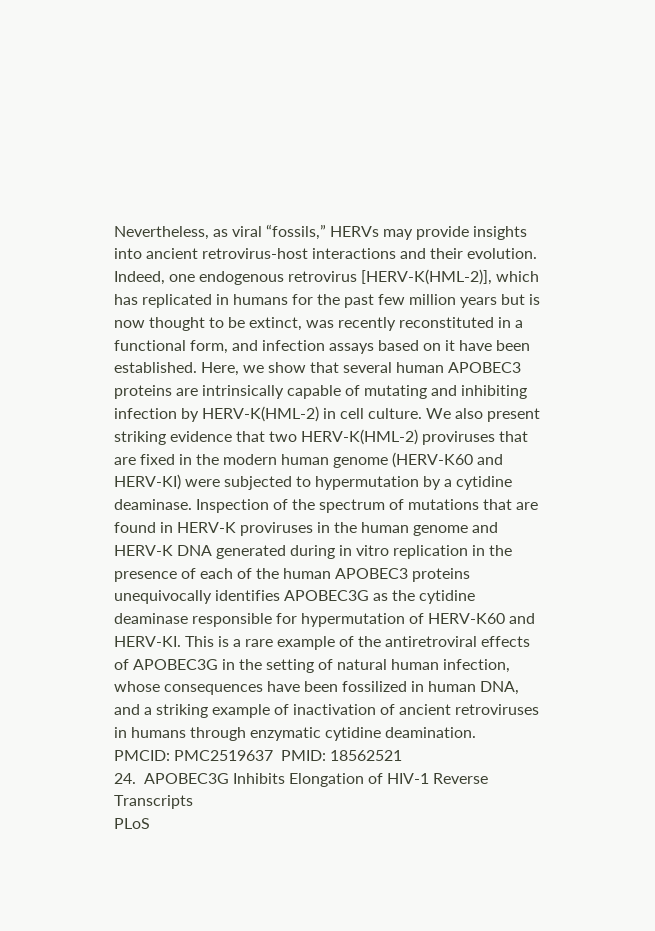Nevertheless, as viral “fossils,” HERVs may provide insights into ancient retrovirus-host interactions and their evolution. Indeed, one endogenous retrovirus [HERV-K(HML-2)], which has replicated in humans for the past few million years but is now thought to be extinct, was recently reconstituted in a functional form, and infection assays based on it have been established. Here, we show that several human APOBEC3 proteins are intrinsically capable of mutating and inhibiting infection by HERV-K(HML-2) in cell culture. We also present striking evidence that two HERV-K(HML-2) proviruses that are fixed in the modern human genome (HERV-K60 and HERV-KI) were subjected to hypermutation by a cytidine deaminase. Inspection of the spectrum of mutations that are found in HERV-K proviruses in the human genome and HERV-K DNA generated during in vitro replication in the presence of each of the human APOBEC3 proteins unequivocally identifies APOBEC3G as the cytidine deaminase responsible for hypermutation of HERV-K60 and HERV-KI. This is a rare example of the antiretroviral effects of APOBEC3G in the setting of natural human infection, whose consequences have been fossilized in human DNA, and a striking example of inactivation of ancient retroviruses in humans through enzymatic cytidine deamination.
PMCID: PMC2519637  PMID: 18562521
24.  APOBEC3G Inhibits Elongation of HIV-1 Reverse Transcripts
PLoS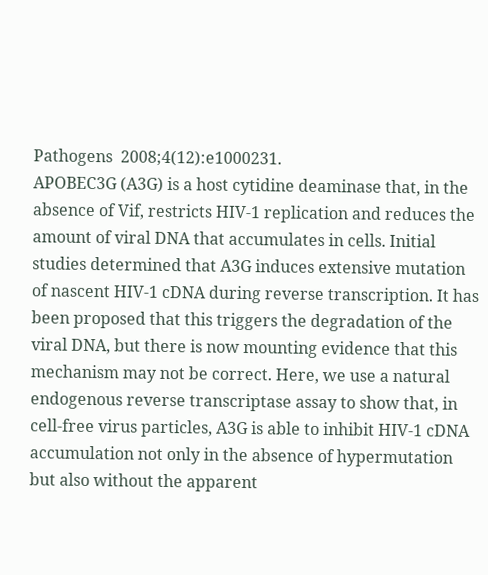Pathogens  2008;4(12):e1000231.
APOBEC3G (A3G) is a host cytidine deaminase that, in the absence of Vif, restricts HIV-1 replication and reduces the amount of viral DNA that accumulates in cells. Initial studies determined that A3G induces extensive mutation of nascent HIV-1 cDNA during reverse transcription. It has been proposed that this triggers the degradation of the viral DNA, but there is now mounting evidence that this mechanism may not be correct. Here, we use a natural endogenous reverse transcriptase assay to show that, in cell-free virus particles, A3G is able to inhibit HIV-1 cDNA accumulation not only in the absence of hypermutation but also without the apparent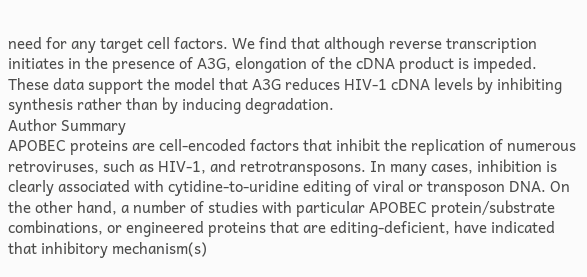need for any target cell factors. We find that although reverse transcription initiates in the presence of A3G, elongation of the cDNA product is impeded. These data support the model that A3G reduces HIV-1 cDNA levels by inhibiting synthesis rather than by inducing degradation.
Author Summary
APOBEC proteins are cell-encoded factors that inhibit the replication of numerous retroviruses, such as HIV-1, and retrotransposons. In many cases, inhibition is clearly associated with cytidine-to-uridine editing of viral or transposon DNA. On the other hand, a number of studies with particular APOBEC protein/substrate combinations, or engineered proteins that are editing-deficient, have indicated that inhibitory mechanism(s)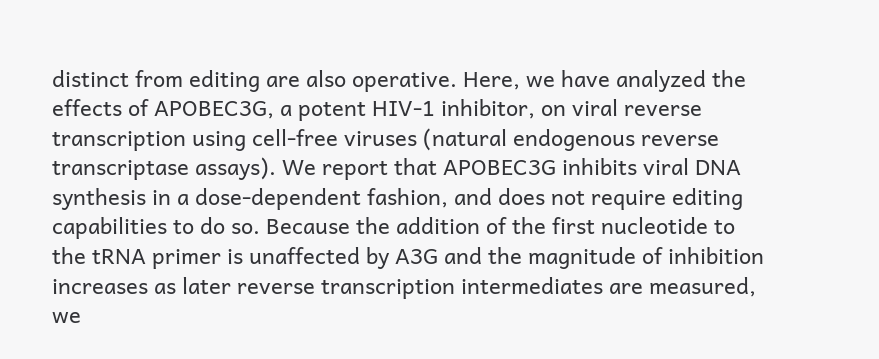distinct from editing are also operative. Here, we have analyzed the effects of APOBEC3G, a potent HIV-1 inhibitor, on viral reverse transcription using cell-free viruses (natural endogenous reverse transcriptase assays). We report that APOBEC3G inhibits viral DNA synthesis in a dose-dependent fashion, and does not require editing capabilities to do so. Because the addition of the first nucleotide to the tRNA primer is unaffected by A3G and the magnitude of inhibition increases as later reverse transcription intermediates are measured, we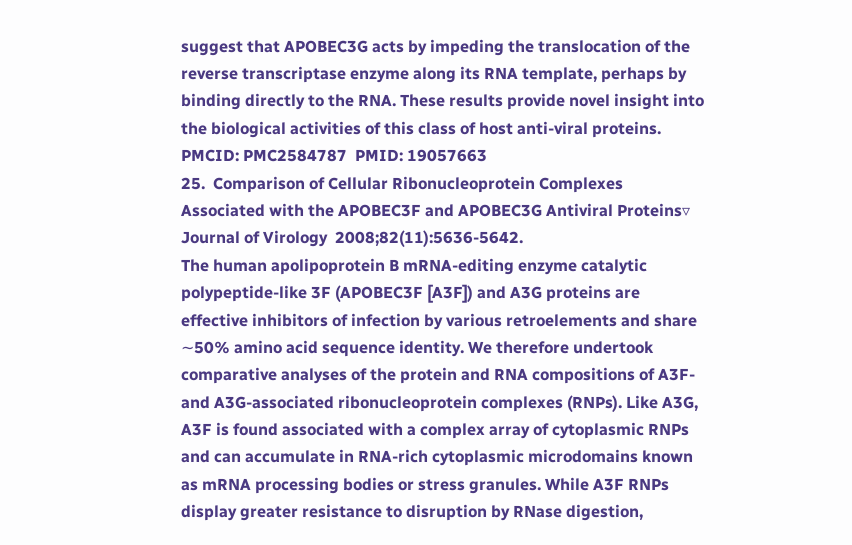suggest that APOBEC3G acts by impeding the translocation of the reverse transcriptase enzyme along its RNA template, perhaps by binding directly to the RNA. These results provide novel insight into the biological activities of this class of host anti-viral proteins.
PMCID: PMC2584787  PMID: 19057663
25.  Comparison of Cellular Ribonucleoprotein Complexes Associated with the APOBEC3F and APOBEC3G Antiviral Proteins▿
Journal of Virology  2008;82(11):5636-5642.
The human apolipoprotein B mRNA-editing enzyme catalytic polypeptide-like 3F (APOBEC3F [A3F]) and A3G proteins are effective inhibitors of infection by various retroelements and share ∼50% amino acid sequence identity. We therefore undertook comparative analyses of the protein and RNA compositions of A3F- and A3G-associated ribonucleoprotein complexes (RNPs). Like A3G, A3F is found associated with a complex array of cytoplasmic RNPs and can accumulate in RNA-rich cytoplasmic microdomains known as mRNA processing bodies or stress granules. While A3F RNPs display greater resistance to disruption by RNase digestion,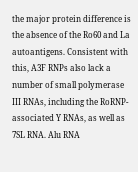the major protein difference is the absence of the Ro60 and La autoantigens. Consistent with this, A3F RNPs also lack a number of small polymerase III RNAs, including the RoRNP-associated Y RNAs, as well as 7SL RNA. Alu RNA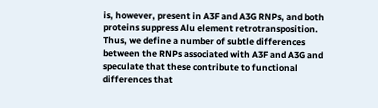is, however, present in A3F and A3G RNPs, and both proteins suppress Alu element retrotransposition. Thus, we define a number of subtle differences between the RNPs associated with A3F and A3G and speculate that these contribute to functional differences that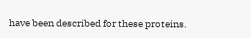have been described for these proteins.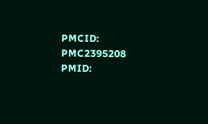PMCID: PMC2395208  PMID: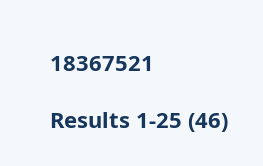18367521

Results 1-25 (46)